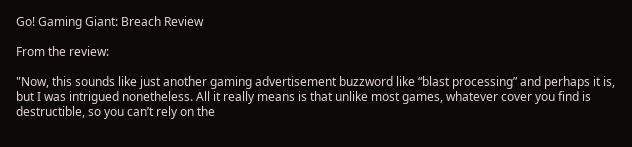Go! Gaming Giant: Breach Review

From the review:

"Now, this sounds like just another gaming advertisement buzzword like “blast processing” and perhaps it is, but I was intrigued nonetheless. All it really means is that unlike most games, whatever cover you find is destructible, so you can’t rely on the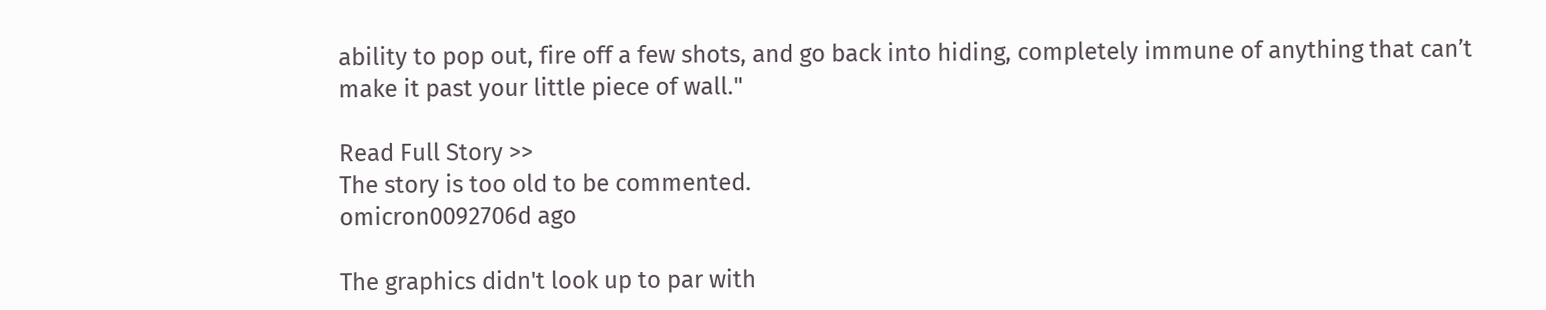ability to pop out, fire off a few shots, and go back into hiding, completely immune of anything that can’t make it past your little piece of wall."

Read Full Story >>
The story is too old to be commented.
omicron0092706d ago

The graphics didn't look up to par with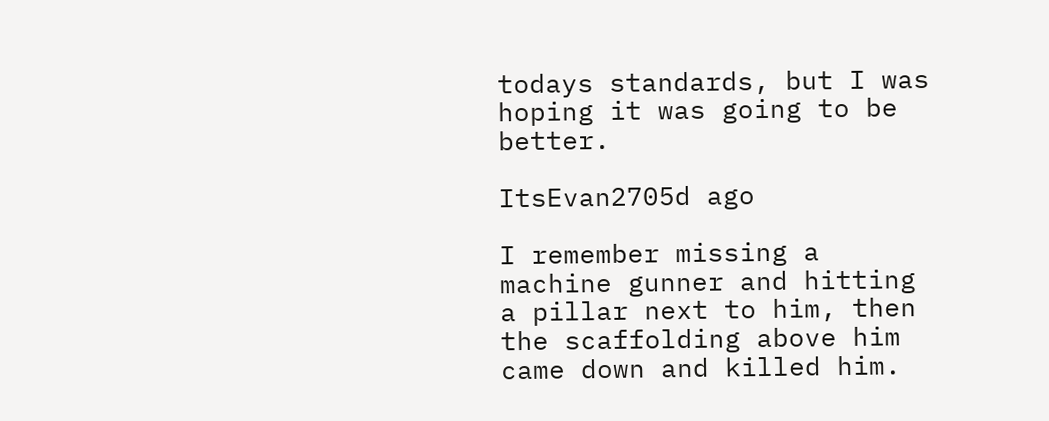todays standards, but I was hoping it was going to be better.

ItsEvan2705d ago

I remember missing a machine gunner and hitting a pillar next to him, then the scaffolding above him came down and killed him.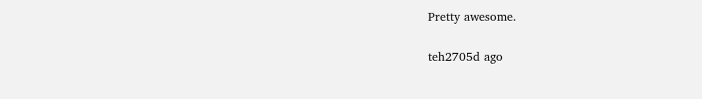Pretty awesome.

teh2705d ago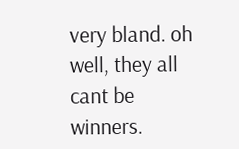very bland. oh well, they all cant be winners.